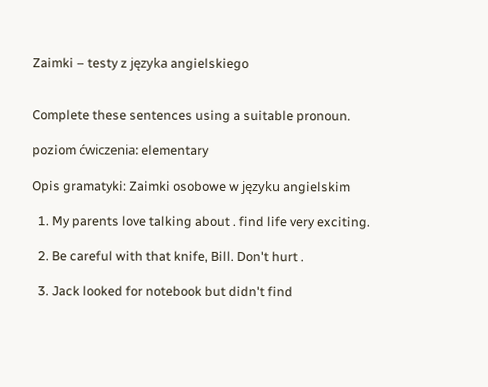Zaimki – testy z języka angielskiego


Complete these sentences using a suitable pronoun.

poziom ćwiczenia: elementary

Opis gramatyki: Zaimki osobowe w języku angielskim

  1. My parents love talking about . find life very exciting.

  2. Be careful with that knife, Bill. Don't hurt .

  3. Jack looked for notebook but didn't find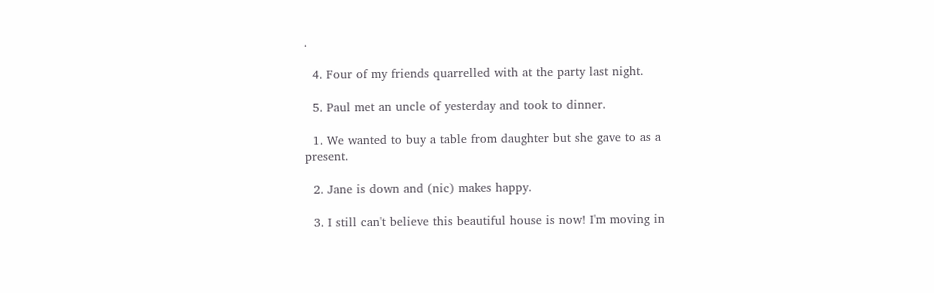.

  4. Four of my friends quarrelled with at the party last night.

  5. Paul met an uncle of yesterday and took to dinner.

  1. We wanted to buy a table from daughter but she gave to as a present.

  2. Jane is down and (nic) makes happy.

  3. I still can't believe this beautiful house is now! I'm moving in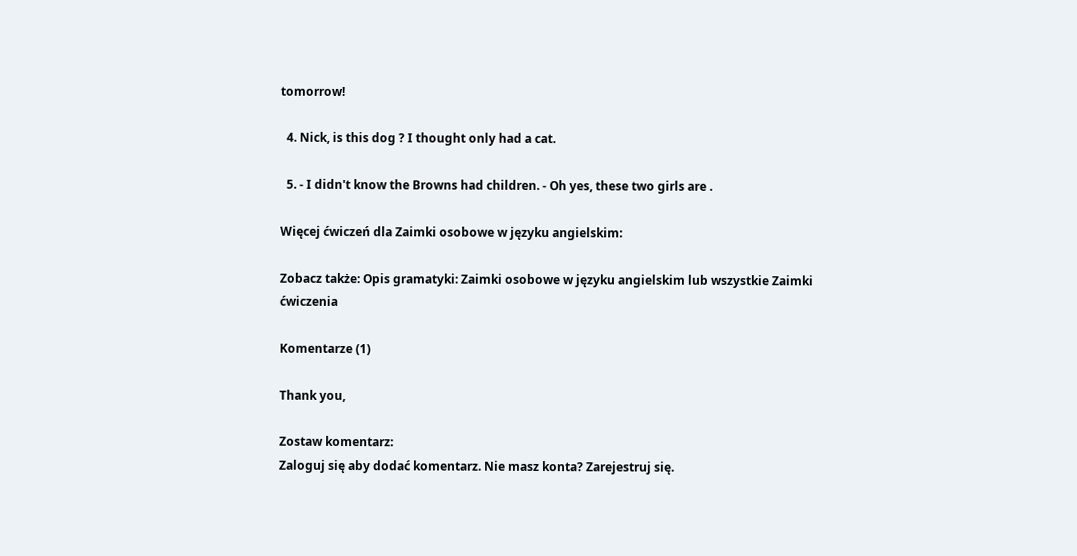tomorrow!

  4. Nick, is this dog ? I thought only had a cat.

  5. - I didn't know the Browns had children. - Oh yes, these two girls are .

Więcej ćwiczeń dla Zaimki osobowe w języku angielskim:

Zobacz także: Opis gramatyki: Zaimki osobowe w języku angielskim lub wszystkie Zaimki ćwiczenia

Komentarze (1)

Thank you,

Zostaw komentarz:
Zaloguj się aby dodać komentarz. Nie masz konta? Zarejestruj się.